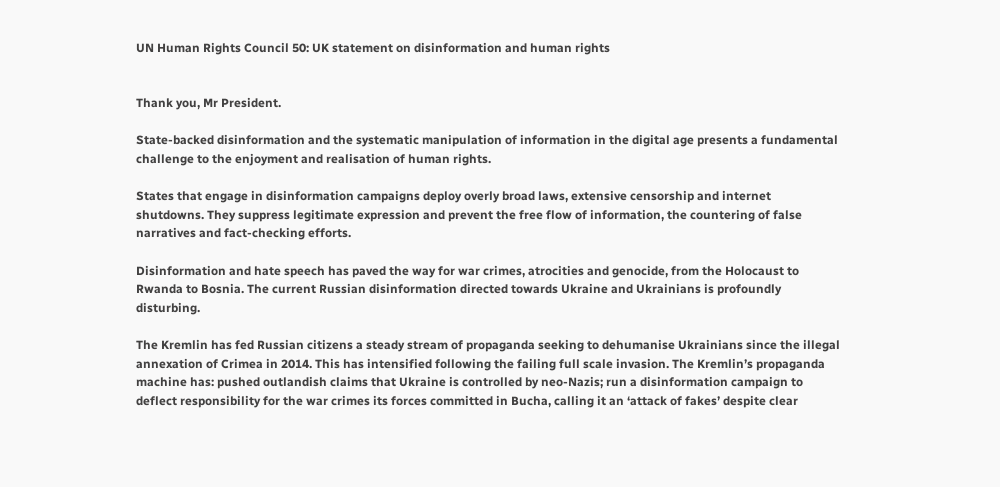UN Human Rights Council 50: UK statement on disinformation and human rights


Thank you, Mr President.

State-backed disinformation and the systematic manipulation of information in the digital age presents a fundamental challenge to the enjoyment and realisation of human rights.

States that engage in disinformation campaigns deploy overly broad laws, extensive censorship and internet shutdowns. They suppress legitimate expression and prevent the free flow of information, the countering of false narratives and fact-checking efforts.

Disinformation and hate speech has paved the way for war crimes, atrocities and genocide, from the Holocaust to Rwanda to Bosnia. The current Russian disinformation directed towards Ukraine and Ukrainians is profoundly disturbing.

The Kremlin has fed Russian citizens a steady stream of propaganda seeking to dehumanise Ukrainians since the illegal annexation of Crimea in 2014. This has intensified following the failing full scale invasion. The Kremlin’s propaganda machine has: pushed outlandish claims that Ukraine is controlled by neo-Nazis; run a disinformation campaign to deflect responsibility for the war crimes its forces committed in Bucha, calling it an ‘attack of fakes’ despite clear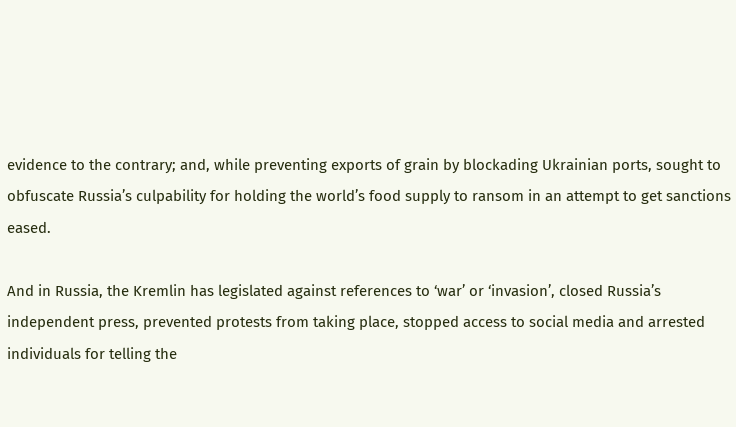evidence to the contrary; and, while preventing exports of grain by blockading Ukrainian ports, sought to obfuscate Russia’s culpability for holding the world’s food supply to ransom in an attempt to get sanctions eased.

And in Russia, the Kremlin has legislated against references to ‘war’ or ‘invasion’, closed Russia’s independent press, prevented protests from taking place, stopped access to social media and arrested individuals for telling the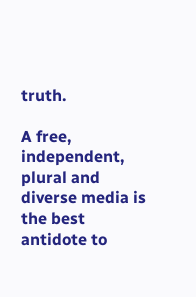truth.

A free, independent, plural and diverse media is the best antidote to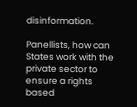disinformation.

Panellists, how can States work with the private sector to ensure a rights based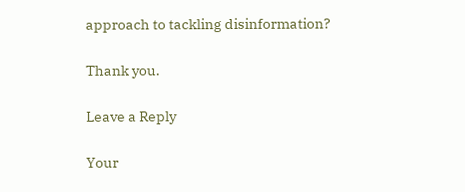approach to tackling disinformation?

Thank you.

Leave a Reply

Your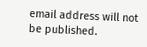email address will not be published.